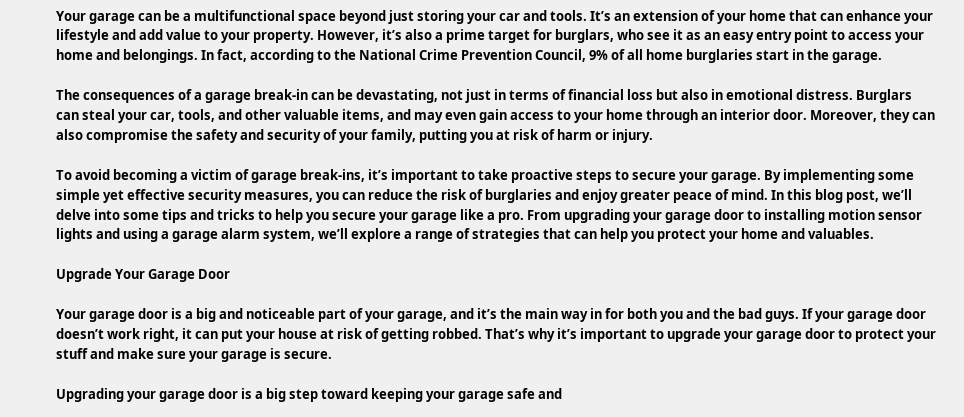Your garage can be a multifunctional space beyond just storing your car and tools. It’s an extension of your home that can enhance your lifestyle and add value to your property. However, it’s also a prime target for burglars, who see it as an easy entry point to access your home and belongings. In fact, according to the National Crime Prevention Council, 9% of all home burglaries start in the garage.

The consequences of a garage break-in can be devastating, not just in terms of financial loss but also in emotional distress. Burglars can steal your car, tools, and other valuable items, and may even gain access to your home through an interior door. Moreover, they can also compromise the safety and security of your family, putting you at risk of harm or injury.

To avoid becoming a victim of garage break-ins, it’s important to take proactive steps to secure your garage. By implementing some simple yet effective security measures, you can reduce the risk of burglaries and enjoy greater peace of mind. In this blog post, we’ll delve into some tips and tricks to help you secure your garage like a pro. From upgrading your garage door to installing motion sensor lights and using a garage alarm system, we’ll explore a range of strategies that can help you protect your home and valuables.

Upgrade Your Garage Door

Your garage door is a big and noticeable part of your garage, and it’s the main way in for both you and the bad guys. If your garage door doesn’t work right, it can put your house at risk of getting robbed. That’s why it’s important to upgrade your garage door to protect your stuff and make sure your garage is secure.

Upgrading your garage door is a big step toward keeping your garage safe and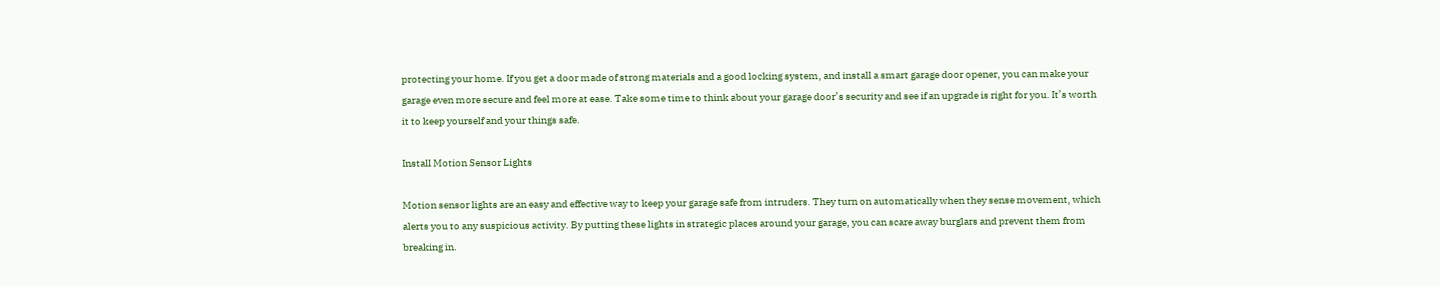protecting your home. If you get a door made of strong materials and a good locking system, and install a smart garage door opener, you can make your garage even more secure and feel more at ease. Take some time to think about your garage door’s security and see if an upgrade is right for you. It’s worth it to keep yourself and your things safe.

Install Motion Sensor Lights

Motion sensor lights are an easy and effective way to keep your garage safe from intruders. They turn on automatically when they sense movement, which alerts you to any suspicious activity. By putting these lights in strategic places around your garage, you can scare away burglars and prevent them from breaking in.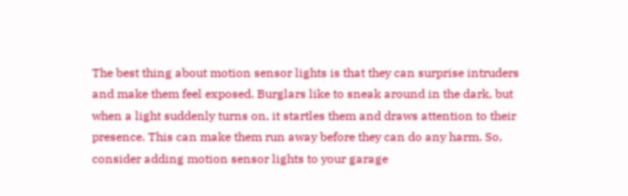The best thing about motion sensor lights is that they can surprise intruders and make them feel exposed. Burglars like to sneak around in the dark, but when a light suddenly turns on, it startles them and draws attention to their presence. This can make them run away before they can do any harm. So, consider adding motion sensor lights to your garage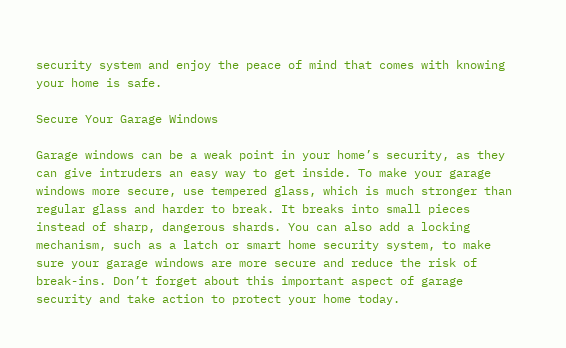security system and enjoy the peace of mind that comes with knowing your home is safe.

Secure Your Garage Windows

Garage windows can be a weak point in your home’s security, as they can give intruders an easy way to get inside. To make your garage windows more secure, use tempered glass, which is much stronger than regular glass and harder to break. It breaks into small pieces instead of sharp, dangerous shards. You can also add a locking mechanism, such as a latch or smart home security system, to make sure your garage windows are more secure and reduce the risk of break-ins. Don’t forget about this important aspect of garage security and take action to protect your home today.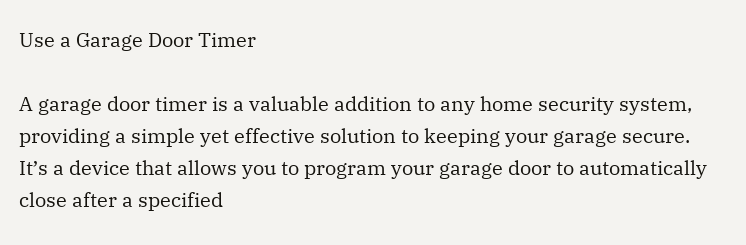Use a Garage Door Timer

A garage door timer is a valuable addition to any home security system, providing a simple yet effective solution to keeping your garage secure. It’s a device that allows you to program your garage door to automatically close after a specified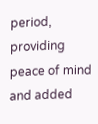period, providing peace of mind and added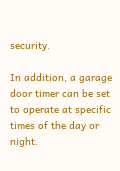security.

In addition, a garage door timer can be set to operate at specific times of the day or night.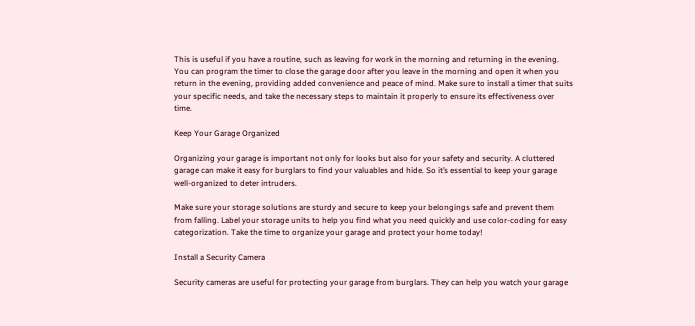This is useful if you have a routine, such as leaving for work in the morning and returning in the evening. You can program the timer to close the garage door after you leave in the morning and open it when you return in the evening, providing added convenience and peace of mind. Make sure to install a timer that suits your specific needs, and take the necessary steps to maintain it properly to ensure its effectiveness over time.

Keep Your Garage Organized

Organizing your garage is important not only for looks but also for your safety and security. A cluttered garage can make it easy for burglars to find your valuables and hide. So it’s essential to keep your garage well-organized to deter intruders.

Make sure your storage solutions are sturdy and secure to keep your belongings safe and prevent them from falling. Label your storage units to help you find what you need quickly and use color-coding for easy categorization. Take the time to organize your garage and protect your home today!

Install a Security Camera

Security cameras are useful for protecting your garage from burglars. They can help you watch your garage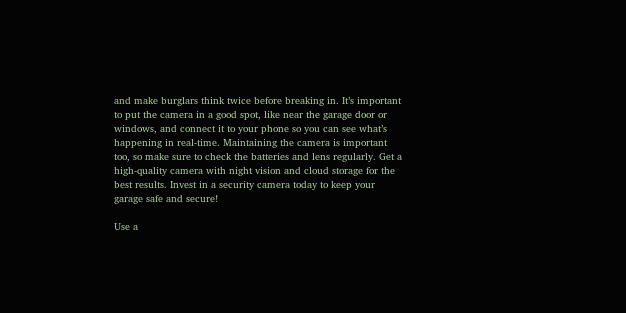and make burglars think twice before breaking in. It’s important to put the camera in a good spot, like near the garage door or windows, and connect it to your phone so you can see what’s happening in real-time. Maintaining the camera is important too, so make sure to check the batteries and lens regularly. Get a high-quality camera with night vision and cloud storage for the best results. Invest in a security camera today to keep your garage safe and secure!

Use a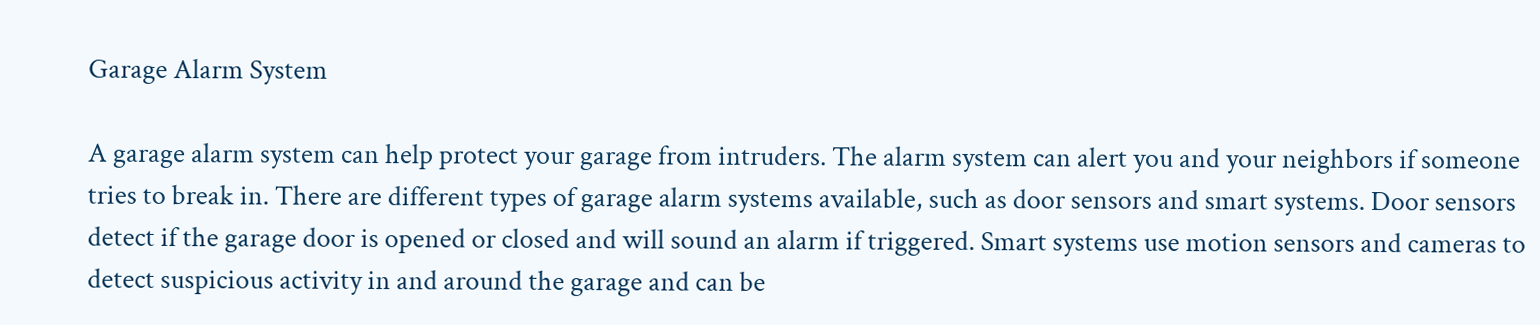Garage Alarm System

A garage alarm system can help protect your garage from intruders. The alarm system can alert you and your neighbors if someone tries to break in. There are different types of garage alarm systems available, such as door sensors and smart systems. Door sensors detect if the garage door is opened or closed and will sound an alarm if triggered. Smart systems use motion sensors and cameras to detect suspicious activity in and around the garage and can be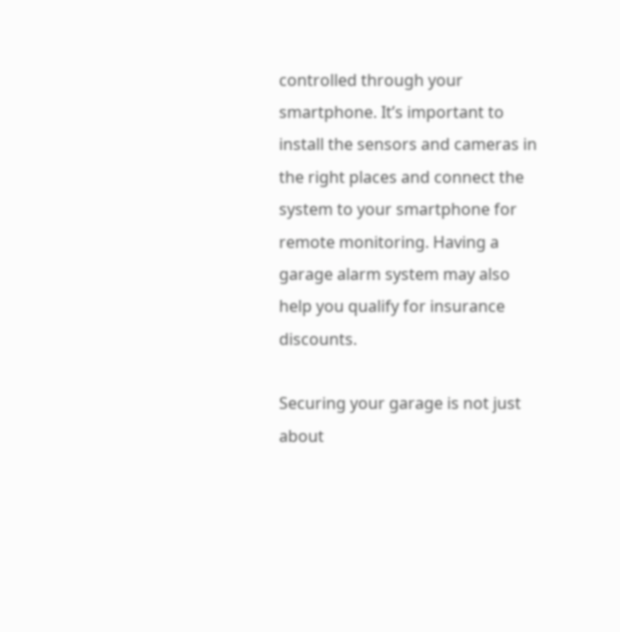controlled through your smartphone. It’s important to install the sensors and cameras in the right places and connect the system to your smartphone for remote monitoring. Having a garage alarm system may also help you qualify for insurance discounts.

Securing your garage is not just about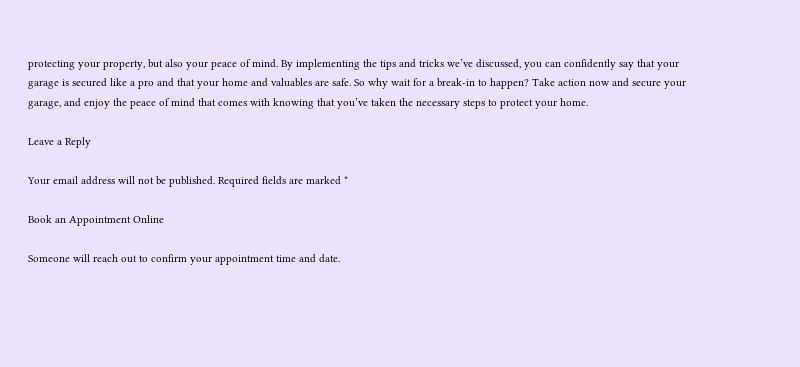protecting your property, but also your peace of mind. By implementing the tips and tricks we’ve discussed, you can confidently say that your garage is secured like a pro and that your home and valuables are safe. So why wait for a break-in to happen? Take action now and secure your garage, and enjoy the peace of mind that comes with knowing that you’ve taken the necessary steps to protect your home.

Leave a Reply

Your email address will not be published. Required fields are marked *

Book an Appointment Online

Someone will reach out to confirm your appointment time and date.